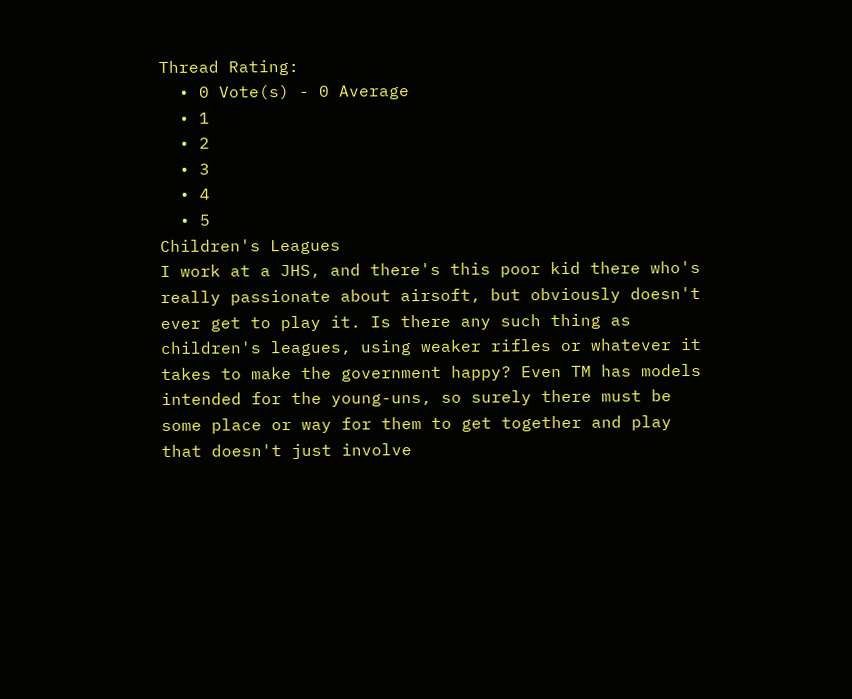Thread Rating:
  • 0 Vote(s) - 0 Average
  • 1
  • 2
  • 3
  • 4
  • 5
Children's Leagues
I work at a JHS, and there's this poor kid there who's really passionate about airsoft, but obviously doesn't ever get to play it. Is there any such thing as children's leagues, using weaker rifles or whatever it takes to make the government happy? Even TM has models intended for the young-uns, so surely there must be some place or way for them to get together and play that doesn't just involve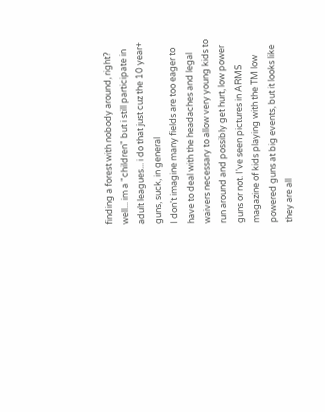finding a forest with nobody around, right?
well... im a "children" but i still participate in adult leagues... i do that just cuz the 10 year+ guns, suck, in general
I don't imagine many fields are too eager to have to deal with the headaches and legal waivers necessary to allow very young kids to run around and possibly get hurt, low power guns or not. I've seen pictures in ARMS magazine of kids playing with the TM low powered guns at big events, but it looks like they are all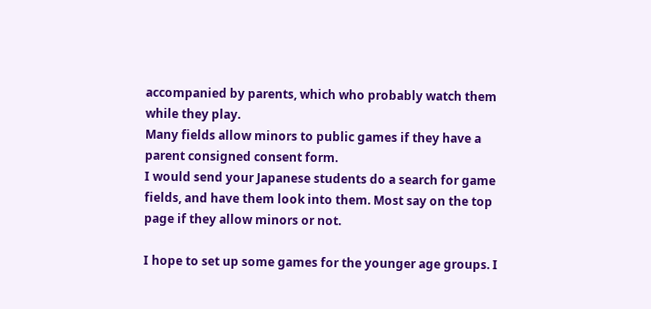accompanied by parents, which who probably watch them while they play.
Many fields allow minors to public games if they have a parent consigned consent form.
I would send your Japanese students do a search for game fields, and have them look into them. Most say on the top page if they allow minors or not.

I hope to set up some games for the younger age groups. I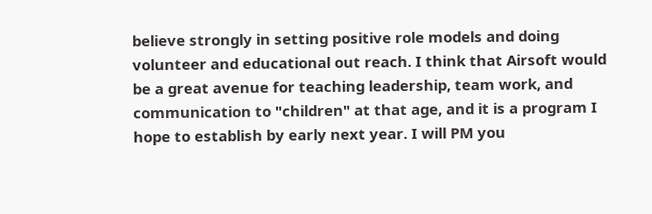believe strongly in setting positive role models and doing volunteer and educational out reach. I think that Airsoft would be a great avenue for teaching leadership, team work, and communication to "children" at that age, and it is a program I hope to establish by early next year. I will PM you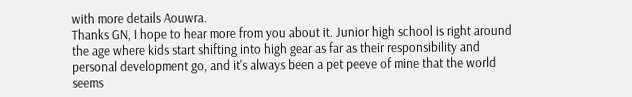with more details Aouwra.
Thanks GN, I hope to hear more from you about it. Junior high school is right around the age where kids start shifting into high gear as far as their responsibility and personal development go, and it's always been a pet peeve of mine that the world seems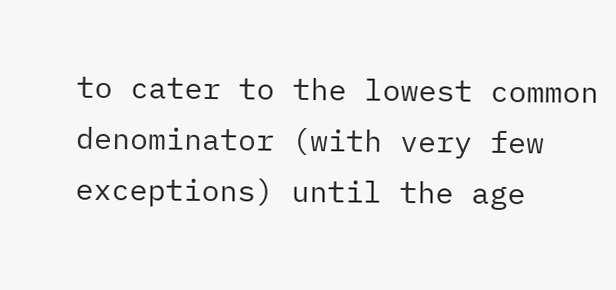to cater to the lowest common denominator (with very few exceptions) until the age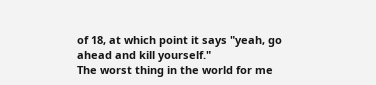of 18, at which point it says "yeah, go ahead and kill yourself."
The worst thing in the world for me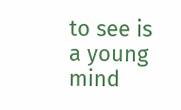to see is a young mind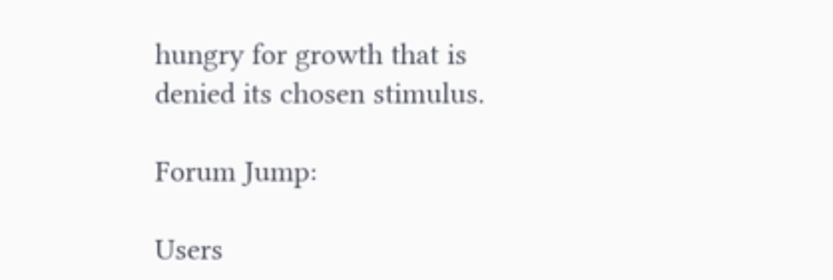hungry for growth that is denied its chosen stimulus.

Forum Jump:

Users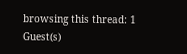browsing this thread: 1 Guest(s)